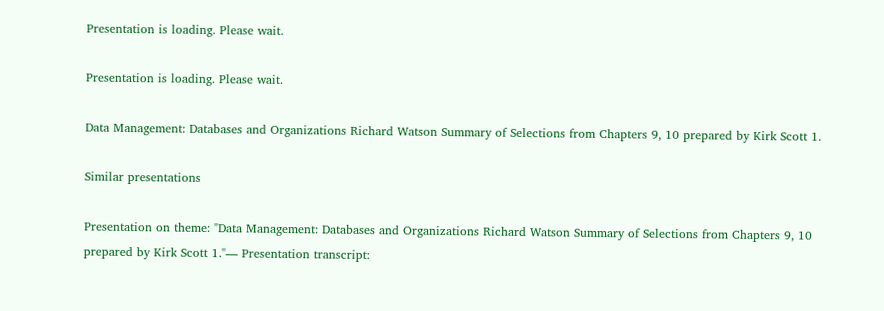Presentation is loading. Please wait.

Presentation is loading. Please wait.

Data Management: Databases and Organizations Richard Watson Summary of Selections from Chapters 9, 10 prepared by Kirk Scott 1.

Similar presentations

Presentation on theme: "Data Management: Databases and Organizations Richard Watson Summary of Selections from Chapters 9, 10 prepared by Kirk Scott 1."— Presentation transcript: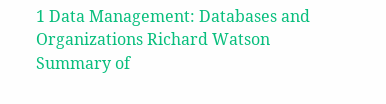1 Data Management: Databases and Organizations Richard Watson Summary of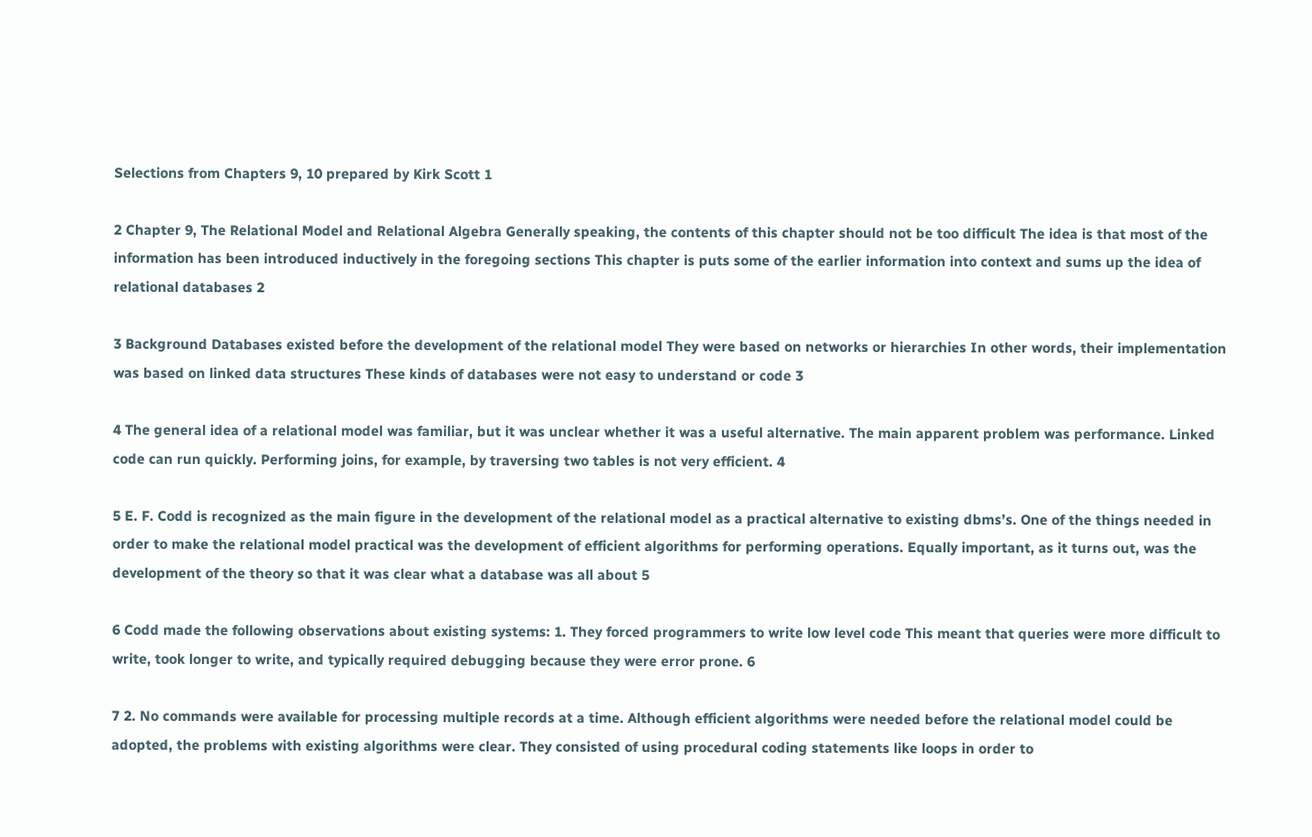Selections from Chapters 9, 10 prepared by Kirk Scott 1

2 Chapter 9, The Relational Model and Relational Algebra Generally speaking, the contents of this chapter should not be too difficult The idea is that most of the information has been introduced inductively in the foregoing sections This chapter is puts some of the earlier information into context and sums up the idea of relational databases 2

3 Background Databases existed before the development of the relational model They were based on networks or hierarchies In other words, their implementation was based on linked data structures These kinds of databases were not easy to understand or code 3

4 The general idea of a relational model was familiar, but it was unclear whether it was a useful alternative. The main apparent problem was performance. Linked code can run quickly. Performing joins, for example, by traversing two tables is not very efficient. 4

5 E. F. Codd is recognized as the main figure in the development of the relational model as a practical alternative to existing dbms’s. One of the things needed in order to make the relational model practical was the development of efficient algorithms for performing operations. Equally important, as it turns out, was the development of the theory so that it was clear what a database was all about 5

6 Codd made the following observations about existing systems: 1. They forced programmers to write low level code This meant that queries were more difficult to write, took longer to write, and typically required debugging because they were error prone. 6

7 2. No commands were available for processing multiple records at a time. Although efficient algorithms were needed before the relational model could be adopted, the problems with existing algorithms were clear. They consisted of using procedural coding statements like loops in order to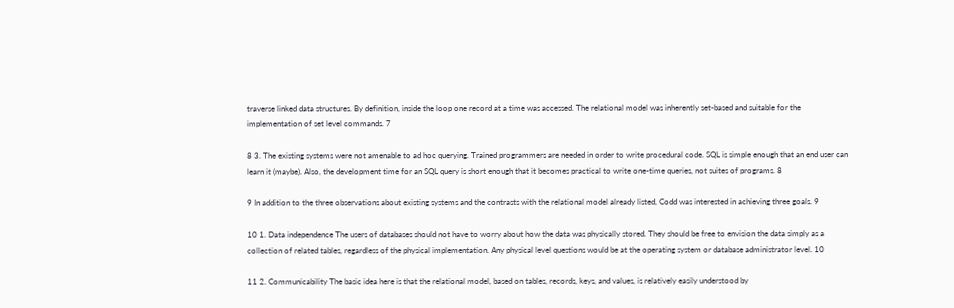traverse linked data structures. By definition, inside the loop one record at a time was accessed. The relational model was inherently set-based and suitable for the implementation of set level commands. 7

8 3. The existing systems were not amenable to ad hoc querying. Trained programmers are needed in order to write procedural code. SQL is simple enough that an end user can learn it (maybe). Also, the development time for an SQL query is short enough that it becomes practical to write one-time queries, not suites of programs. 8

9 In addition to the three observations about existing systems and the contrasts with the relational model already listed, Codd was interested in achieving three goals. 9

10 1. Data independence The users of databases should not have to worry about how the data was physically stored. They should be free to envision the data simply as a collection of related tables, regardless of the physical implementation. Any physical level questions would be at the operating system or database administrator level. 10

11 2. Communicability The basic idea here is that the relational model, based on tables, records, keys, and values, is relatively easily understood by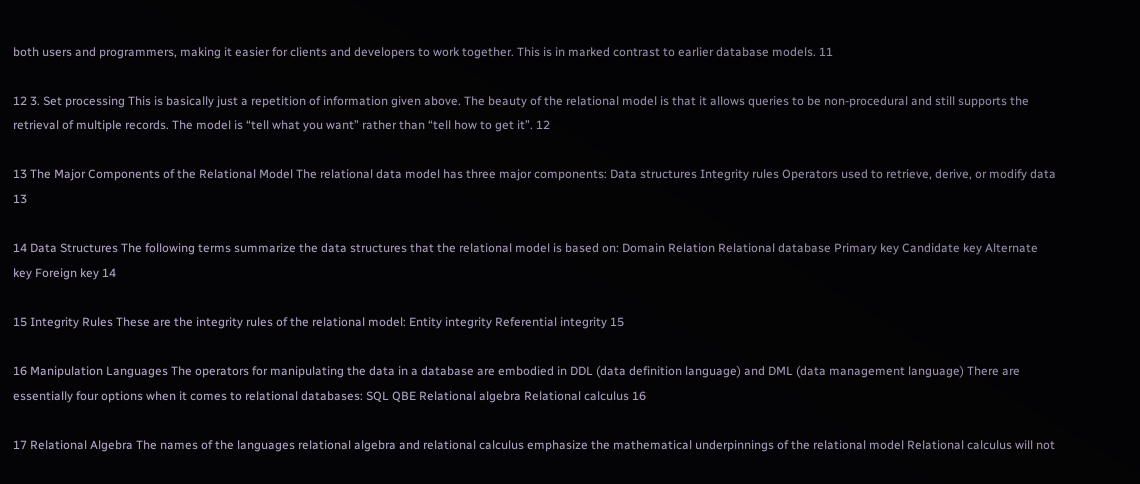both users and programmers, making it easier for clients and developers to work together. This is in marked contrast to earlier database models. 11

12 3. Set processing This is basically just a repetition of information given above. The beauty of the relational model is that it allows queries to be non-procedural and still supports the retrieval of multiple records. The model is “tell what you want” rather than “tell how to get it”. 12

13 The Major Components of the Relational Model The relational data model has three major components: Data structures Integrity rules Operators used to retrieve, derive, or modify data 13

14 Data Structures The following terms summarize the data structures that the relational model is based on: Domain Relation Relational database Primary key Candidate key Alternate key Foreign key 14

15 Integrity Rules These are the integrity rules of the relational model: Entity integrity Referential integrity 15

16 Manipulation Languages The operators for manipulating the data in a database are embodied in DDL (data definition language) and DML (data management language) There are essentially four options when it comes to relational databases: SQL QBE Relational algebra Relational calculus 16

17 Relational Algebra The names of the languages relational algebra and relational calculus emphasize the mathematical underpinnings of the relational model Relational calculus will not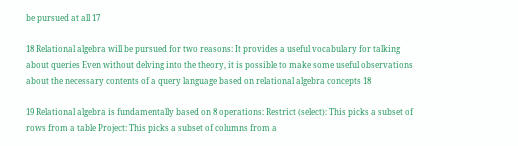be pursued at all 17

18 Relational algebra will be pursued for two reasons: It provides a useful vocabulary for talking about queries Even without delving into the theory, it is possible to make some useful observations about the necessary contents of a query language based on relational algebra concepts 18

19 Relational algebra is fundamentally based on 8 operations: Restrict (select): This picks a subset of rows from a table Project: This picks a subset of columns from a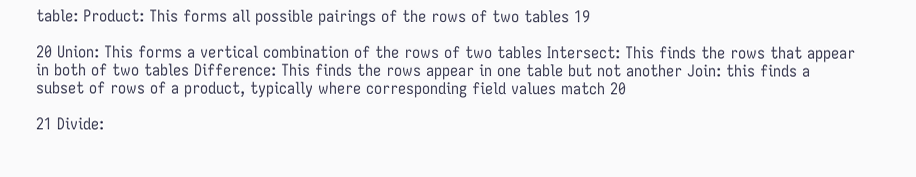table: Product: This forms all possible pairings of the rows of two tables 19

20 Union: This forms a vertical combination of the rows of two tables Intersect: This finds the rows that appear in both of two tables Difference: This finds the rows appear in one table but not another Join: this finds a subset of rows of a product, typically where corresponding field values match 20

21 Divide: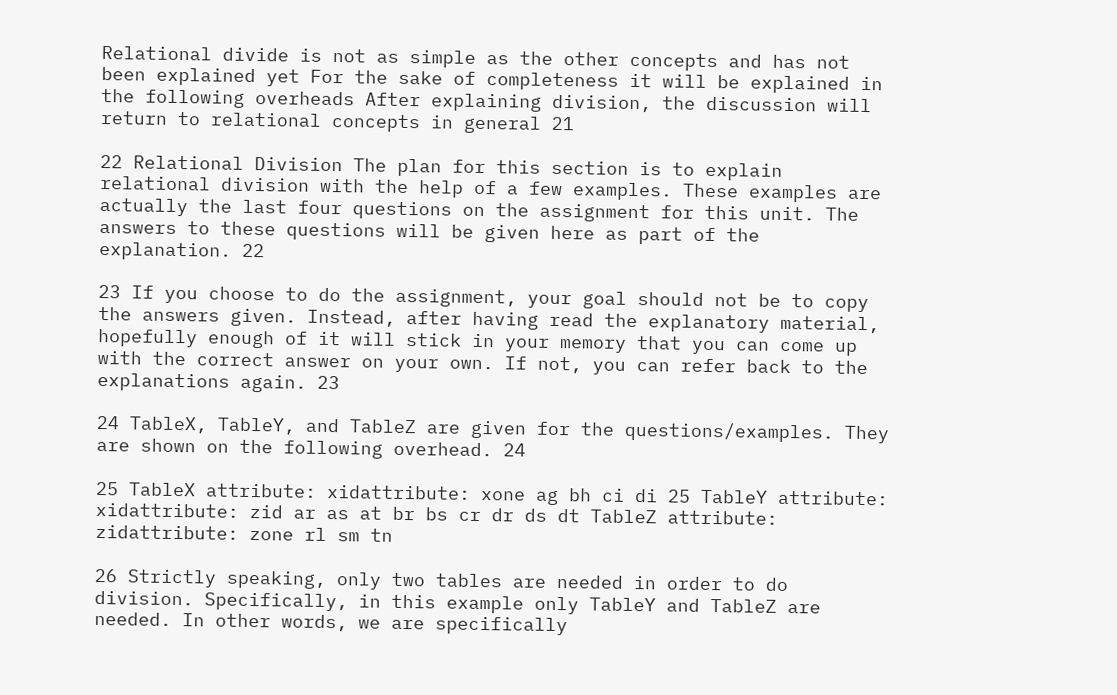Relational divide is not as simple as the other concepts and has not been explained yet For the sake of completeness it will be explained in the following overheads After explaining division, the discussion will return to relational concepts in general 21

22 Relational Division The plan for this section is to explain relational division with the help of a few examples. These examples are actually the last four questions on the assignment for this unit. The answers to these questions will be given here as part of the explanation. 22

23 If you choose to do the assignment, your goal should not be to copy the answers given. Instead, after having read the explanatory material, hopefully enough of it will stick in your memory that you can come up with the correct answer on your own. If not, you can refer back to the explanations again. 23

24 TableX, TableY, and TableZ are given for the questions/examples. They are shown on the following overhead. 24

25 TableX attribute: xidattribute: xone ag bh ci di 25 TableY attribute: xidattribute: zid ar as at br bs cr dr ds dt TableZ attribute: zidattribute: zone rl sm tn

26 Strictly speaking, only two tables are needed in order to do division. Specifically, in this example only TableY and TableZ are needed. In other words, we are specifically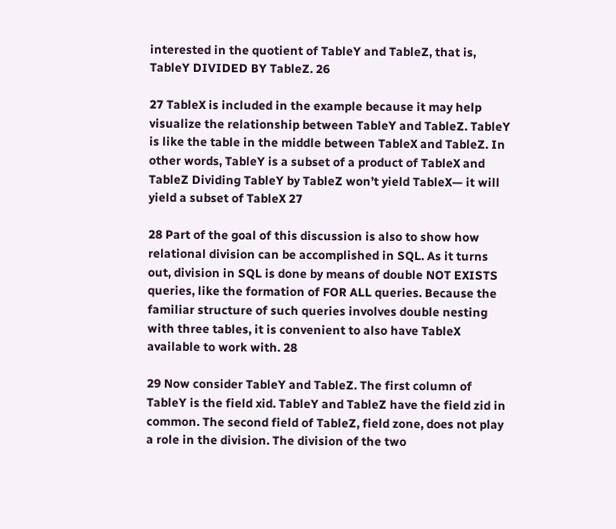interested in the quotient of TableY and TableZ, that is, TableY DIVIDED BY TableZ. 26

27 TableX is included in the example because it may help visualize the relationship between TableY and TableZ. TableY is like the table in the middle between TableX and TableZ. In other words, TableY is a subset of a product of TableX and TableZ Dividing TableY by TableZ won’t yield TableX— it will yield a subset of TableX 27

28 Part of the goal of this discussion is also to show how relational division can be accomplished in SQL. As it turns out, division in SQL is done by means of double NOT EXISTS queries, like the formation of FOR ALL queries. Because the familiar structure of such queries involves double nesting with three tables, it is convenient to also have TableX available to work with. 28

29 Now consider TableY and TableZ. The first column of TableY is the field xid. TableY and TableZ have the field zid in common. The second field of TableZ, field zone, does not play a role in the division. The division of the two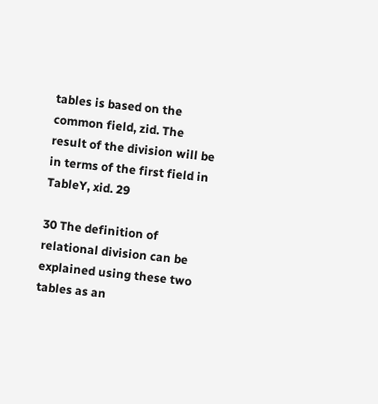tables is based on the common field, zid. The result of the division will be in terms of the first field in TableY, xid. 29

30 The definition of relational division can be explained using these two tables as an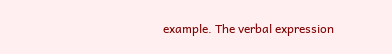example. The verbal expression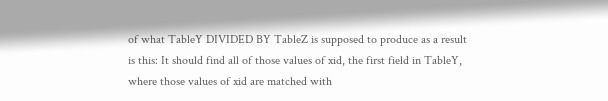of what TableY DIVIDED BY TableZ is supposed to produce as a result is this: It should find all of those values of xid, the first field in TableY, where those values of xid are matched with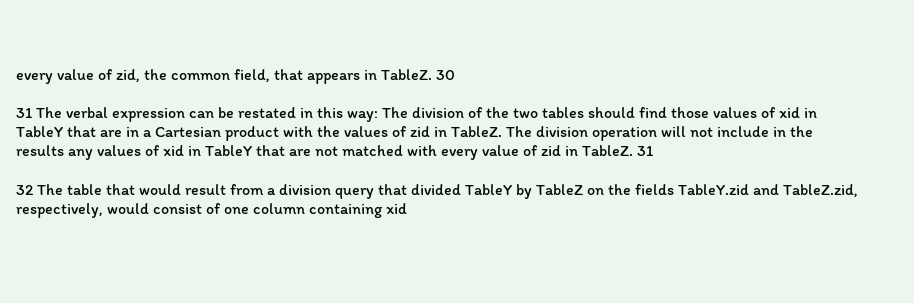every value of zid, the common field, that appears in TableZ. 30

31 The verbal expression can be restated in this way: The division of the two tables should find those values of xid in TableY that are in a Cartesian product with the values of zid in TableZ. The division operation will not include in the results any values of xid in TableY that are not matched with every value of zid in TableZ. 31

32 The table that would result from a division query that divided TableY by TableZ on the fields TableY.zid and TableZ.zid, respectively, would consist of one column containing xid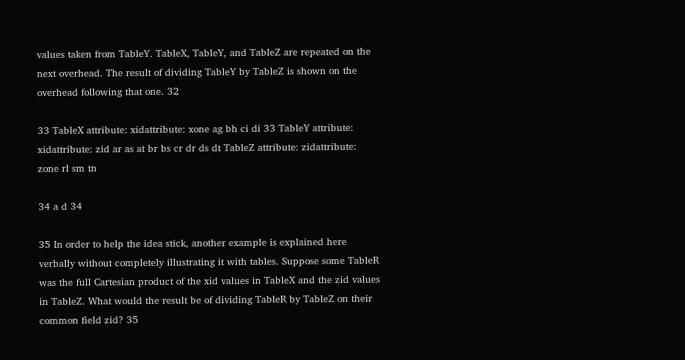values taken from TableY. TableX, TableY, and TableZ are repeated on the next overhead. The result of dividing TableY by TableZ is shown on the overhead following that one. 32

33 TableX attribute: xidattribute: xone ag bh ci di 33 TableY attribute: xidattribute: zid ar as at br bs cr dr ds dt TableZ attribute: zidattribute: zone rl sm tn

34 a d 34

35 In order to help the idea stick, another example is explained here verbally without completely illustrating it with tables. Suppose some TableR was the full Cartesian product of the xid values in TableX and the zid values in TableZ. What would the result be of dividing TableR by TableZ on their common field zid? 35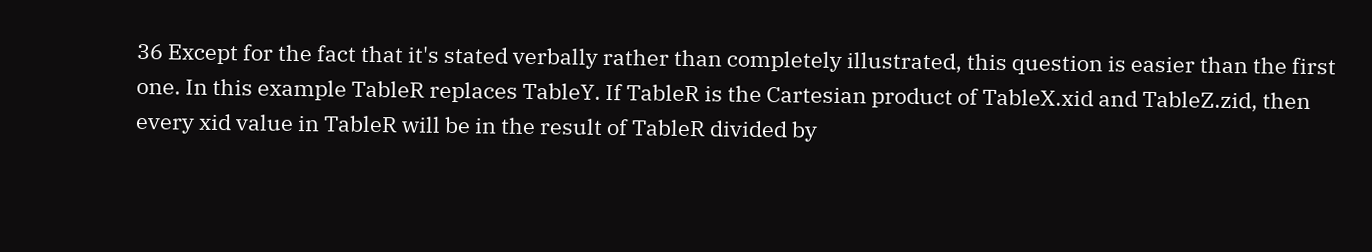36 Except for the fact that it's stated verbally rather than completely illustrated, this question is easier than the first one. In this example TableR replaces TableY. If TableR is the Cartesian product of TableX.xid and TableZ.zid, then every xid value in TableR will be in the result of TableR divided by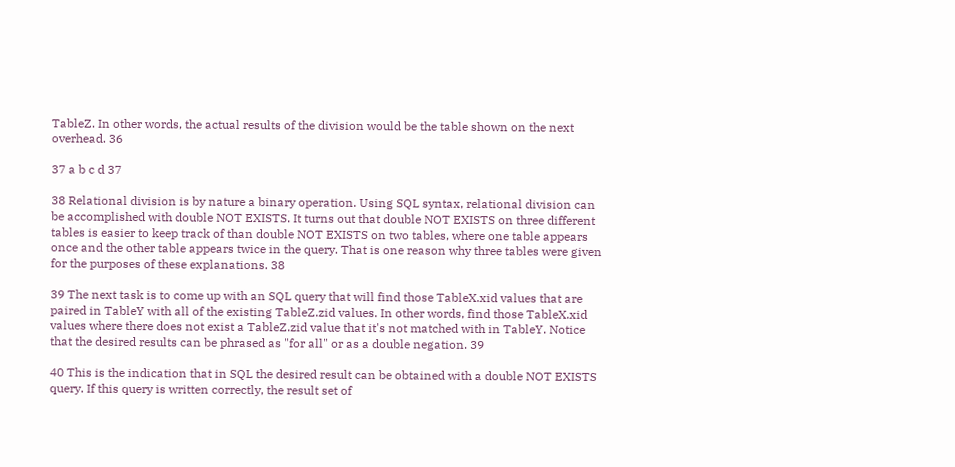TableZ. In other words, the actual results of the division would be the table shown on the next overhead. 36

37 a b c d 37

38 Relational division is by nature a binary operation. Using SQL syntax, relational division can be accomplished with double NOT EXISTS. It turns out that double NOT EXISTS on three different tables is easier to keep track of than double NOT EXISTS on two tables, where one table appears once and the other table appears twice in the query. That is one reason why three tables were given for the purposes of these explanations. 38

39 The next task is to come up with an SQL query that will find those TableX.xid values that are paired in TableY with all of the existing TableZ.zid values. In other words, find those TableX.xid values where there does not exist a TableZ.zid value that it's not matched with in TableY. Notice that the desired results can be phrased as "for all" or as a double negation. 39

40 This is the indication that in SQL the desired result can be obtained with a double NOT EXISTS query. If this query is written correctly, the result set of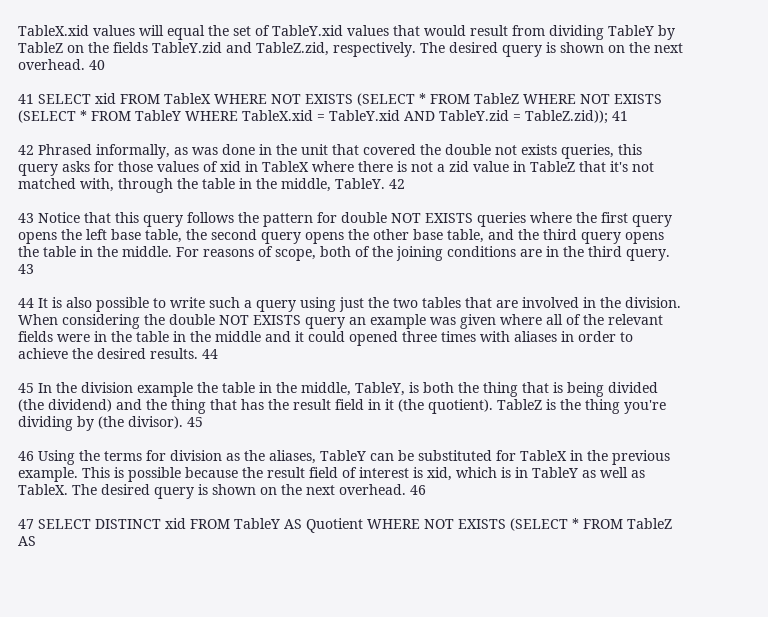TableX.xid values will equal the set of TableY.xid values that would result from dividing TableY by TableZ on the fields TableY.zid and TableZ.zid, respectively. The desired query is shown on the next overhead. 40

41 SELECT xid FROM TableX WHERE NOT EXISTS (SELECT * FROM TableZ WHERE NOT EXISTS (SELECT * FROM TableY WHERE TableX.xid = TableY.xid AND TableY.zid = TableZ.zid)); 41

42 Phrased informally, as was done in the unit that covered the double not exists queries, this query asks for those values of xid in TableX where there is not a zid value in TableZ that it's not matched with, through the table in the middle, TableY. 42

43 Notice that this query follows the pattern for double NOT EXISTS queries where the first query opens the left base table, the second query opens the other base table, and the third query opens the table in the middle. For reasons of scope, both of the joining conditions are in the third query. 43

44 It is also possible to write such a query using just the two tables that are involved in the division. When considering the double NOT EXISTS query an example was given where all of the relevant fields were in the table in the middle and it could opened three times with aliases in order to achieve the desired results. 44

45 In the division example the table in the middle, TableY, is both the thing that is being divided (the dividend) and the thing that has the result field in it (the quotient). TableZ is the thing you're dividing by (the divisor). 45

46 Using the terms for division as the aliases, TableY can be substituted for TableX in the previous example. This is possible because the result field of interest is xid, which is in TableY as well as TableX. The desired query is shown on the next overhead. 46

47 SELECT DISTINCT xid FROM TableY AS Quotient WHERE NOT EXISTS (SELECT * FROM TableZ AS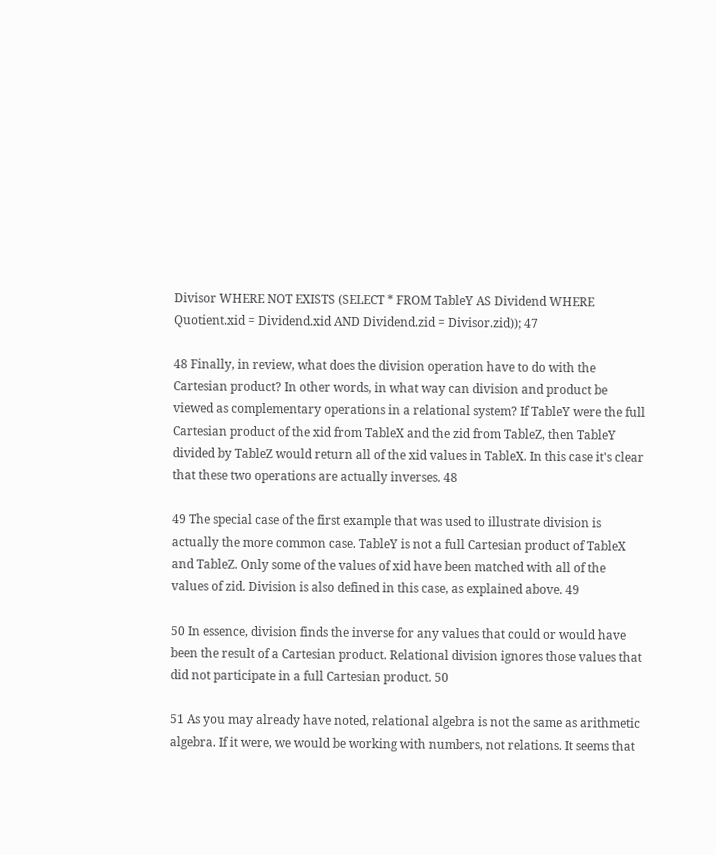Divisor WHERE NOT EXISTS (SELECT * FROM TableY AS Dividend WHERE Quotient.xid = Dividend.xid AND Dividend.zid = Divisor.zid)); 47

48 Finally, in review, what does the division operation have to do with the Cartesian product? In other words, in what way can division and product be viewed as complementary operations in a relational system? If TableY were the full Cartesian product of the xid from TableX and the zid from TableZ, then TableY divided by TableZ would return all of the xid values in TableX. In this case it's clear that these two operations are actually inverses. 48

49 The special case of the first example that was used to illustrate division is actually the more common case. TableY is not a full Cartesian product of TableX and TableZ. Only some of the values of xid have been matched with all of the values of zid. Division is also defined in this case, as explained above. 49

50 In essence, division finds the inverse for any values that could or would have been the result of a Cartesian product. Relational division ignores those values that did not participate in a full Cartesian product. 50

51 As you may already have noted, relational algebra is not the same as arithmetic algebra. If it were, we would be working with numbers, not relations. It seems that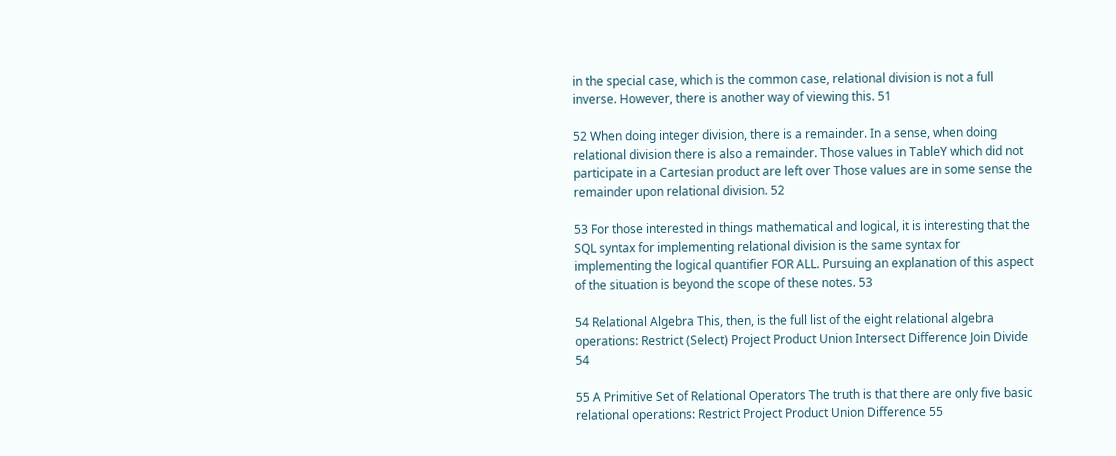in the special case, which is the common case, relational division is not a full inverse. However, there is another way of viewing this. 51

52 When doing integer division, there is a remainder. In a sense, when doing relational division there is also a remainder. Those values in TableY which did not participate in a Cartesian product are left over Those values are in some sense the remainder upon relational division. 52

53 For those interested in things mathematical and logical, it is interesting that the SQL syntax for implementing relational division is the same syntax for implementing the logical quantifier FOR ALL. Pursuing an explanation of this aspect of the situation is beyond the scope of these notes. 53

54 Relational Algebra This, then, is the full list of the eight relational algebra operations: Restrict (Select) Project Product Union Intersect Difference Join Divide 54

55 A Primitive Set of Relational Operators The truth is that there are only five basic relational operations: Restrict Project Product Union Difference 55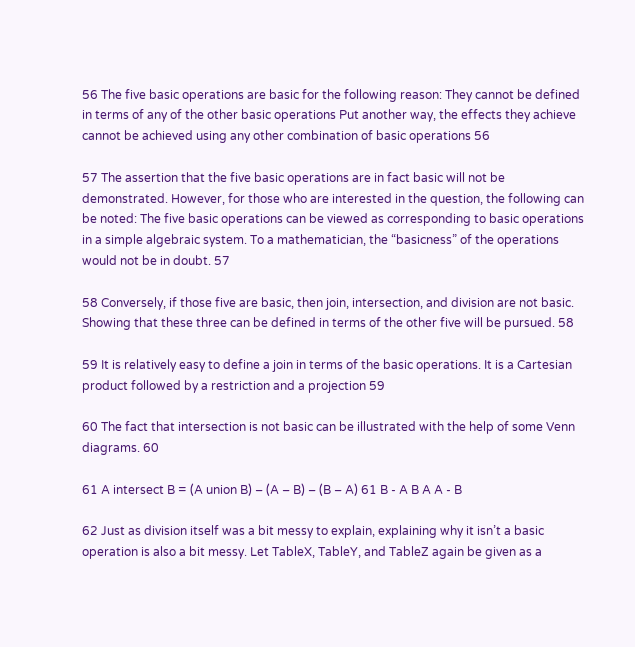56 The five basic operations are basic for the following reason: They cannot be defined in terms of any of the other basic operations Put another way, the effects they achieve cannot be achieved using any other combination of basic operations 56

57 The assertion that the five basic operations are in fact basic will not be demonstrated. However, for those who are interested in the question, the following can be noted: The five basic operations can be viewed as corresponding to basic operations in a simple algebraic system. To a mathematician, the “basicness” of the operations would not be in doubt. 57

58 Conversely, if those five are basic, then join, intersection, and division are not basic. Showing that these three can be defined in terms of the other five will be pursued. 58

59 It is relatively easy to define a join in terms of the basic operations. It is a Cartesian product followed by a restriction and a projection 59

60 The fact that intersection is not basic can be illustrated with the help of some Venn diagrams. 60

61 A intersect B = (A union B) – (A – B) – (B – A) 61 B - A B A A - B

62 Just as division itself was a bit messy to explain, explaining why it isn’t a basic operation is also a bit messy. Let TableX, TableY, and TableZ again be given as a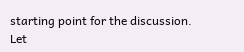starting point for the discussion. Let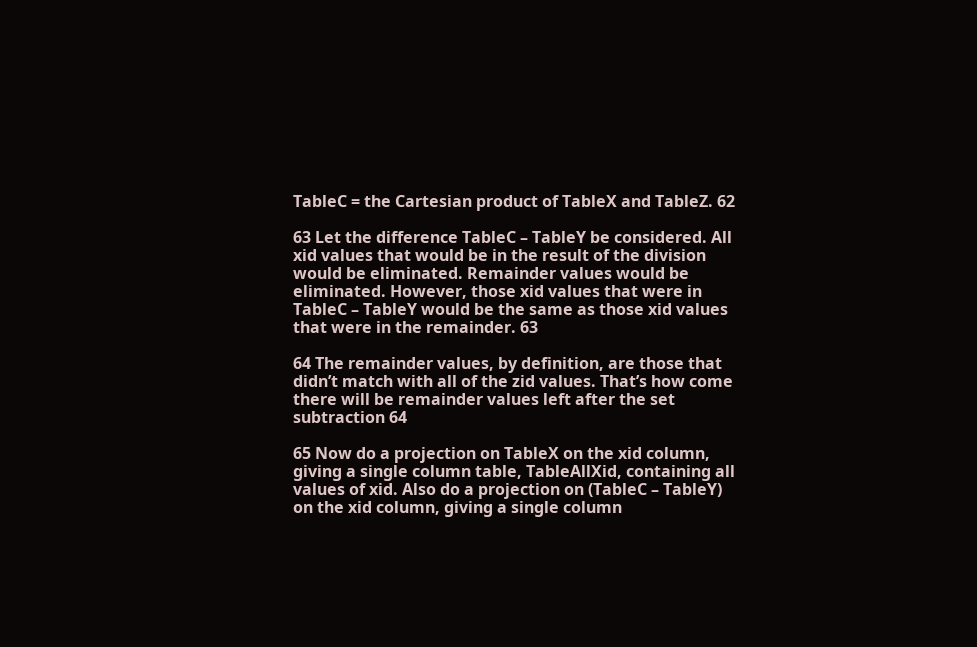TableC = the Cartesian product of TableX and TableZ. 62

63 Let the difference TableC – TableY be considered. All xid values that would be in the result of the division would be eliminated. Remainder values would be eliminated. However, those xid values that were in TableC – TableY would be the same as those xid values that were in the remainder. 63

64 The remainder values, by definition, are those that didn’t match with all of the zid values. That’s how come there will be remainder values left after the set subtraction 64

65 Now do a projection on TableX on the xid column, giving a single column table, TableAllXid, containing all values of xid. Also do a projection on (TableC – TableY) on the xid column, giving a single column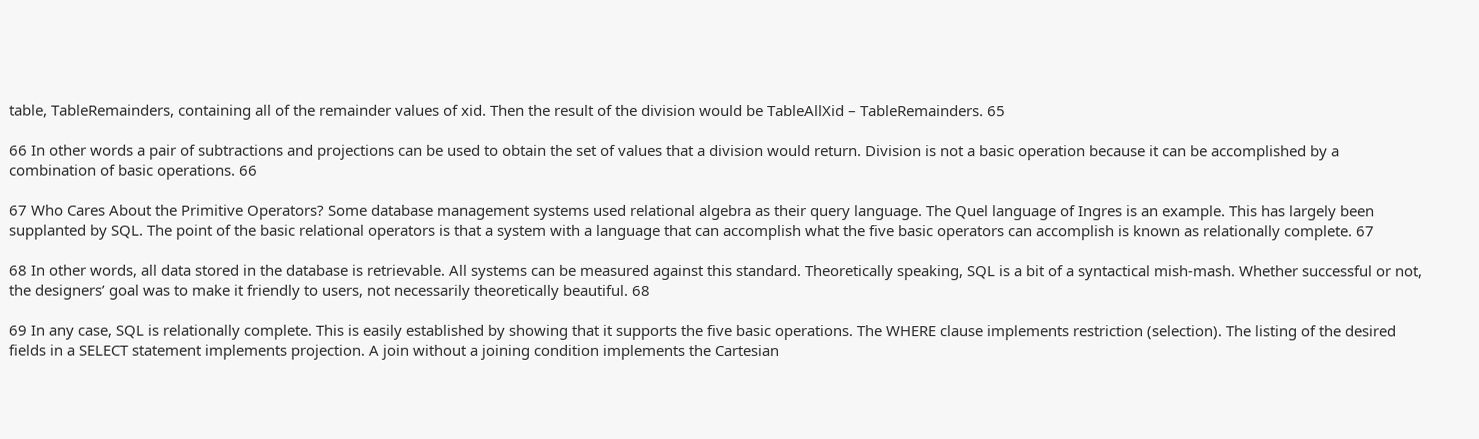table, TableRemainders, containing all of the remainder values of xid. Then the result of the division would be TableAllXid – TableRemainders. 65

66 In other words a pair of subtractions and projections can be used to obtain the set of values that a division would return. Division is not a basic operation because it can be accomplished by a combination of basic operations. 66

67 Who Cares About the Primitive Operators? Some database management systems used relational algebra as their query language. The Quel language of Ingres is an example. This has largely been supplanted by SQL. The point of the basic relational operators is that a system with a language that can accomplish what the five basic operators can accomplish is known as relationally complete. 67

68 In other words, all data stored in the database is retrievable. All systems can be measured against this standard. Theoretically speaking, SQL is a bit of a syntactical mish-mash. Whether successful or not, the designers’ goal was to make it friendly to users, not necessarily theoretically beautiful. 68

69 In any case, SQL is relationally complete. This is easily established by showing that it supports the five basic operations. The WHERE clause implements restriction (selection). The listing of the desired fields in a SELECT statement implements projection. A join without a joining condition implements the Cartesian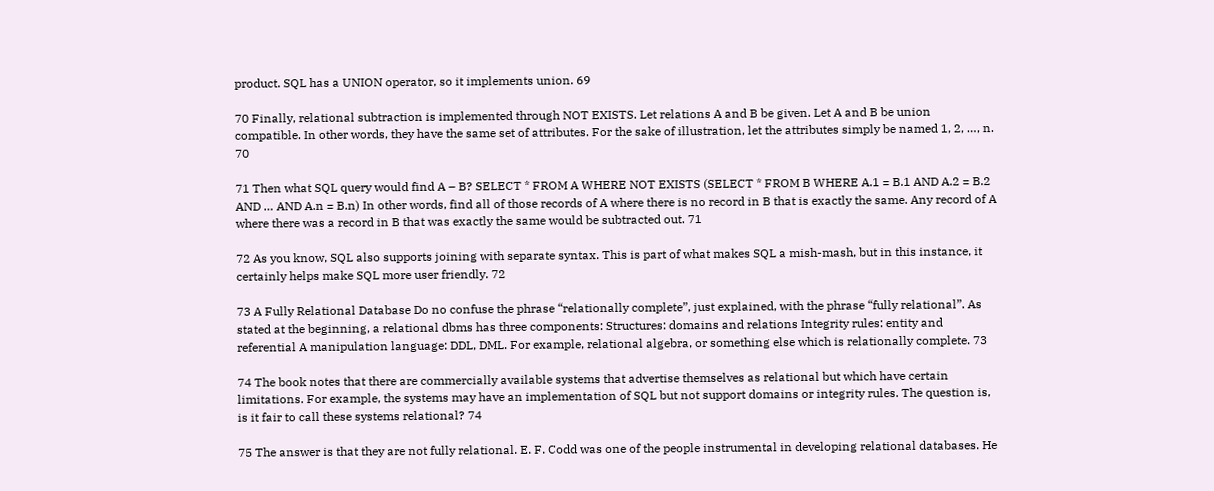product. SQL has a UNION operator, so it implements union. 69

70 Finally, relational subtraction is implemented through NOT EXISTS. Let relations A and B be given. Let A and B be union compatible. In other words, they have the same set of attributes. For the sake of illustration, let the attributes simply be named 1, 2, …, n. 70

71 Then what SQL query would find A – B? SELECT * FROM A WHERE NOT EXISTS (SELECT * FROM B WHERE A.1 = B.1 AND A.2 = B.2 AND … AND A.n = B.n) In other words, find all of those records of A where there is no record in B that is exactly the same. Any record of A where there was a record in B that was exactly the same would be subtracted out. 71

72 As you know, SQL also supports joining with separate syntax. This is part of what makes SQL a mish-mash, but in this instance, it certainly helps make SQL more user friendly. 72

73 A Fully Relational Database Do no confuse the phrase “relationally complete”, just explained, with the phrase “fully relational”. As stated at the beginning, a relational dbms has three components: Structures: domains and relations Integrity rules: entity and referential A manipulation language: DDL, DML. For example, relational algebra, or something else which is relationally complete. 73

74 The book notes that there are commercially available systems that advertise themselves as relational but which have certain limitations. For example, the systems may have an implementation of SQL but not support domains or integrity rules. The question is, is it fair to call these systems relational? 74

75 The answer is that they are not fully relational. E. F. Codd was one of the people instrumental in developing relational databases. He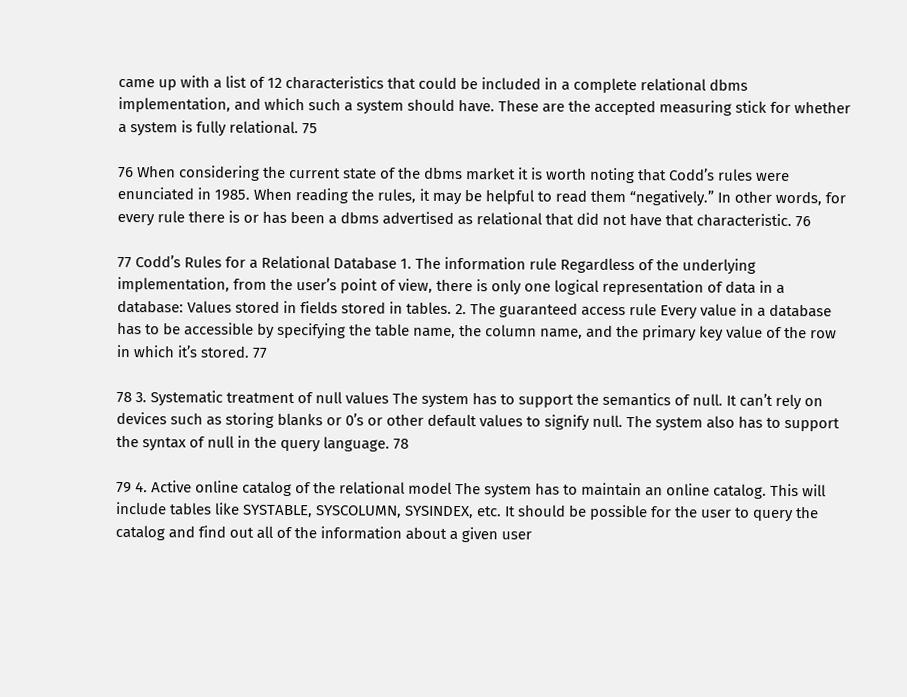came up with a list of 12 characteristics that could be included in a complete relational dbms implementation, and which such a system should have. These are the accepted measuring stick for whether a system is fully relational. 75

76 When considering the current state of the dbms market it is worth noting that Codd’s rules were enunciated in 1985. When reading the rules, it may be helpful to read them “negatively.” In other words, for every rule there is or has been a dbms advertised as relational that did not have that characteristic. 76

77 Codd’s Rules for a Relational Database 1. The information rule Regardless of the underlying implementation, from the user’s point of view, there is only one logical representation of data in a database: Values stored in fields stored in tables. 2. The guaranteed access rule Every value in a database has to be accessible by specifying the table name, the column name, and the primary key value of the row in which it’s stored. 77

78 3. Systematic treatment of null values The system has to support the semantics of null. It can’t rely on devices such as storing blanks or 0’s or other default values to signify null. The system also has to support the syntax of null in the query language. 78

79 4. Active online catalog of the relational model The system has to maintain an online catalog. This will include tables like SYSTABLE, SYSCOLUMN, SYSINDEX, etc. It should be possible for the user to query the catalog and find out all of the information about a given user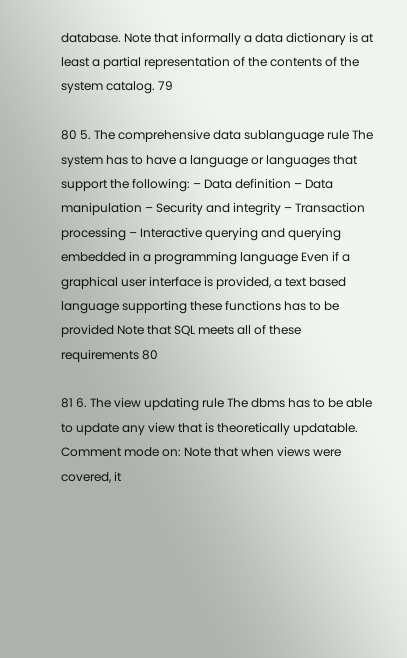database. Note that informally a data dictionary is at least a partial representation of the contents of the system catalog. 79

80 5. The comprehensive data sublanguage rule The system has to have a language or languages that support the following: – Data definition – Data manipulation – Security and integrity – Transaction processing – Interactive querying and querying embedded in a programming language Even if a graphical user interface is provided, a text based language supporting these functions has to be provided Note that SQL meets all of these requirements 80

81 6. The view updating rule The dbms has to be able to update any view that is theoretically updatable. Comment mode on: Note that when views were covered, it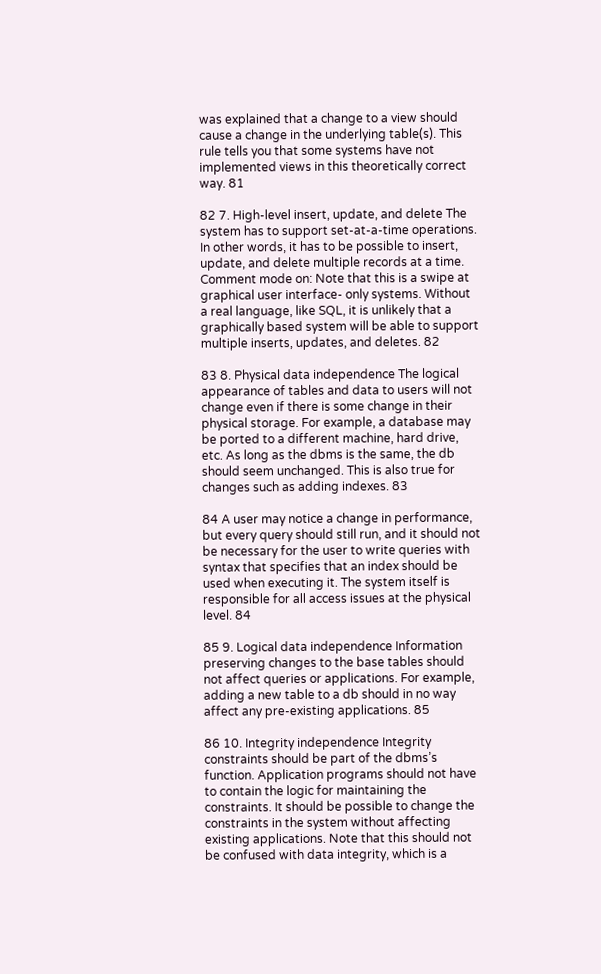was explained that a change to a view should cause a change in the underlying table(s). This rule tells you that some systems have not implemented views in this theoretically correct way. 81

82 7. High-level insert, update, and delete The system has to support set-at-a-time operations. In other words, it has to be possible to insert, update, and delete multiple records at a time. Comment mode on: Note that this is a swipe at graphical user interface- only systems. Without a real language, like SQL, it is unlikely that a graphically based system will be able to support multiple inserts, updates, and deletes. 82

83 8. Physical data independence The logical appearance of tables and data to users will not change even if there is some change in their physical storage. For example, a database may be ported to a different machine, hard drive, etc. As long as the dbms is the same, the db should seem unchanged. This is also true for changes such as adding indexes. 83

84 A user may notice a change in performance, but every query should still run, and it should not be necessary for the user to write queries with syntax that specifies that an index should be used when executing it. The system itself is responsible for all access issues at the physical level. 84

85 9. Logical data independence Information preserving changes to the base tables should not affect queries or applications. For example, adding a new table to a db should in no way affect any pre-existing applications. 85

86 10. Integrity independence Integrity constraints should be part of the dbms’s function. Application programs should not have to contain the logic for maintaining the constraints. It should be possible to change the constraints in the system without affecting existing applications. Note that this should not be confused with data integrity, which is a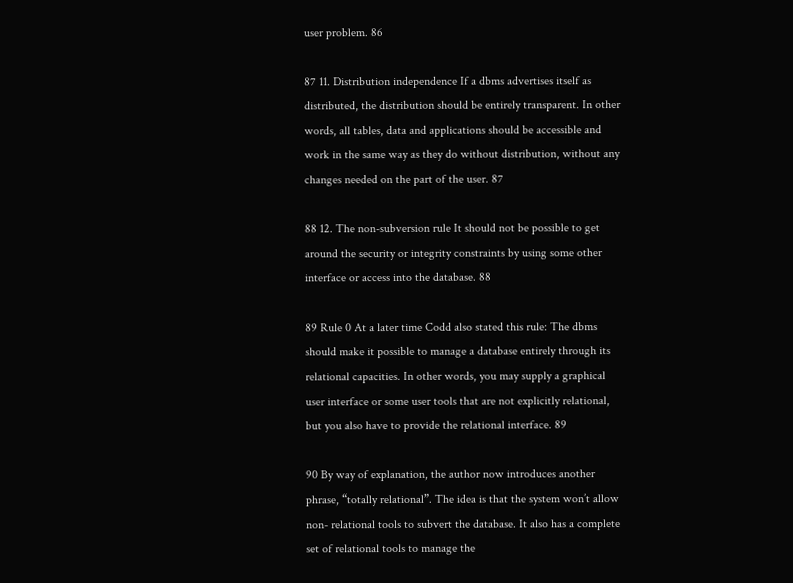user problem. 86

87 11. Distribution independence If a dbms advertises itself as distributed, the distribution should be entirely transparent. In other words, all tables, data and applications should be accessible and work in the same way as they do without distribution, without any changes needed on the part of the user. 87

88 12. The non-subversion rule It should not be possible to get around the security or integrity constraints by using some other interface or access into the database. 88

89 Rule 0 At a later time Codd also stated this rule: The dbms should make it possible to manage a database entirely through its relational capacities. In other words, you may supply a graphical user interface or some user tools that are not explicitly relational, but you also have to provide the relational interface. 89

90 By way of explanation, the author now introduces another phrase, “totally relational”. The idea is that the system won’t allow non- relational tools to subvert the database. It also has a complete set of relational tools to manage the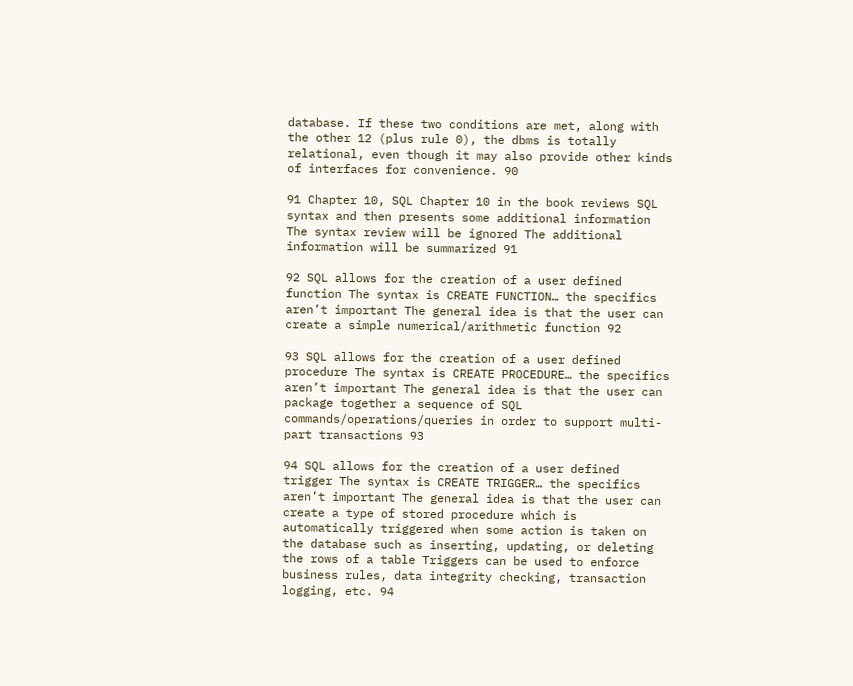database. If these two conditions are met, along with the other 12 (plus rule 0), the dbms is totally relational, even though it may also provide other kinds of interfaces for convenience. 90

91 Chapter 10, SQL Chapter 10 in the book reviews SQL syntax and then presents some additional information The syntax review will be ignored The additional information will be summarized 91

92 SQL allows for the creation of a user defined function The syntax is CREATE FUNCTION… the specifics aren’t important The general idea is that the user can create a simple numerical/arithmetic function 92

93 SQL allows for the creation of a user defined procedure The syntax is CREATE PROCEDURE… the specifics aren’t important The general idea is that the user can package together a sequence of SQL commands/operations/queries in order to support multi-part transactions 93

94 SQL allows for the creation of a user defined trigger The syntax is CREATE TRIGGER… the specifics aren’t important The general idea is that the user can create a type of stored procedure which is automatically triggered when some action is taken on the database such as inserting, updating, or deleting the rows of a table Triggers can be used to enforce business rules, data integrity checking, transaction logging, etc. 94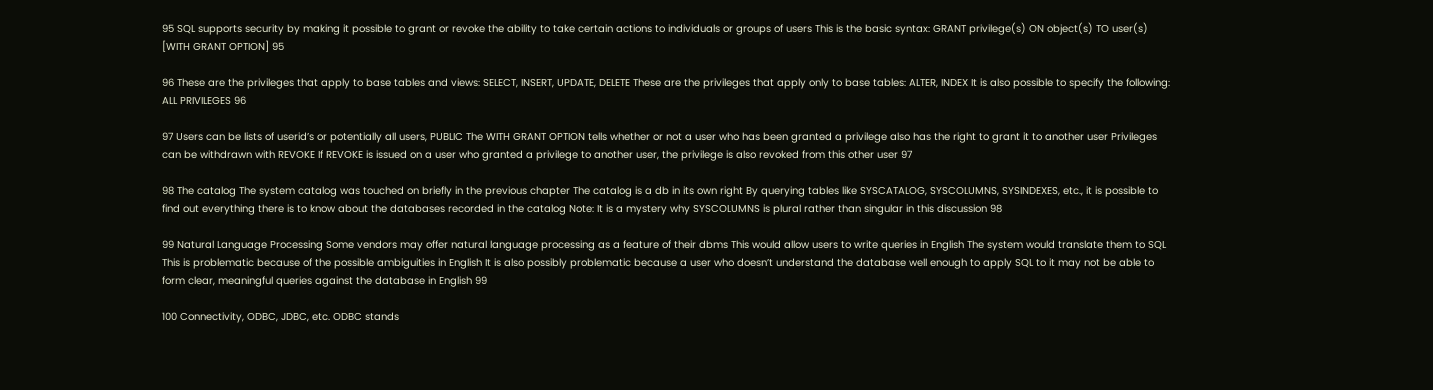95 SQL supports security by making it possible to grant or revoke the ability to take certain actions to individuals or groups of users This is the basic syntax: GRANT privilege(s) ON object(s) TO user(s) [WITH GRANT OPTION] 95

96 These are the privileges that apply to base tables and views: SELECT, INSERT, UPDATE, DELETE These are the privileges that apply only to base tables: ALTER, INDEX It is also possible to specify the following: ALL PRIVILEGES 96

97 Users can be lists of userid’s or potentially all users, PUBLIC The WITH GRANT OPTION tells whether or not a user who has been granted a privilege also has the right to grant it to another user Privileges can be withdrawn with REVOKE If REVOKE is issued on a user who granted a privilege to another user, the privilege is also revoked from this other user 97

98 The catalog The system catalog was touched on briefly in the previous chapter The catalog is a db in its own right By querying tables like SYSCATALOG, SYSCOLUMNS, SYSINDEXES, etc., it is possible to find out everything there is to know about the databases recorded in the catalog Note: It is a mystery why SYSCOLUMNS is plural rather than singular in this discussion 98

99 Natural Language Processing Some vendors may offer natural language processing as a feature of their dbms This would allow users to write queries in English The system would translate them to SQL This is problematic because of the possible ambiguities in English It is also possibly problematic because a user who doesn’t understand the database well enough to apply SQL to it may not be able to form clear, meaningful queries against the database in English 99

100 Connectivity, ODBC, JDBC, etc. ODBC stands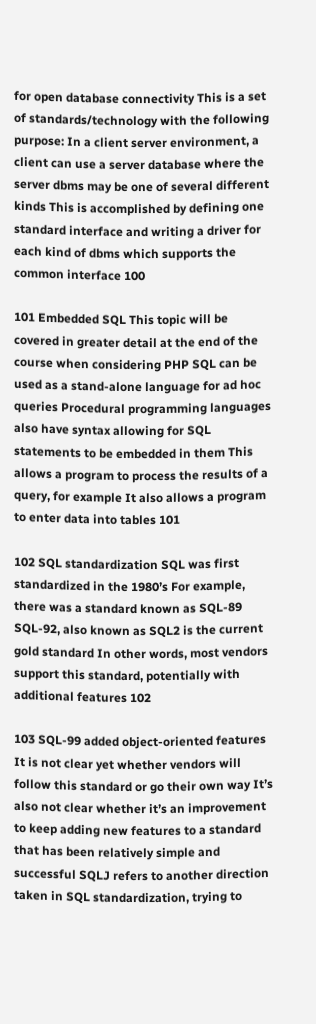for open database connectivity This is a set of standards/technology with the following purpose: In a client server environment, a client can use a server database where the server dbms may be one of several different kinds This is accomplished by defining one standard interface and writing a driver for each kind of dbms which supports the common interface 100

101 Embedded SQL This topic will be covered in greater detail at the end of the course when considering PHP SQL can be used as a stand-alone language for ad hoc queries Procedural programming languages also have syntax allowing for SQL statements to be embedded in them This allows a program to process the results of a query, for example It also allows a program to enter data into tables 101

102 SQL standardization SQL was first standardized in the 1980’s For example, there was a standard known as SQL-89 SQL-92, also known as SQL2 is the current gold standard In other words, most vendors support this standard, potentially with additional features 102

103 SQL-99 added object-oriented features It is not clear yet whether vendors will follow this standard or go their own way It’s also not clear whether it’s an improvement to keep adding new features to a standard that has been relatively simple and successful SQLJ refers to another direction taken in SQL standardization, trying to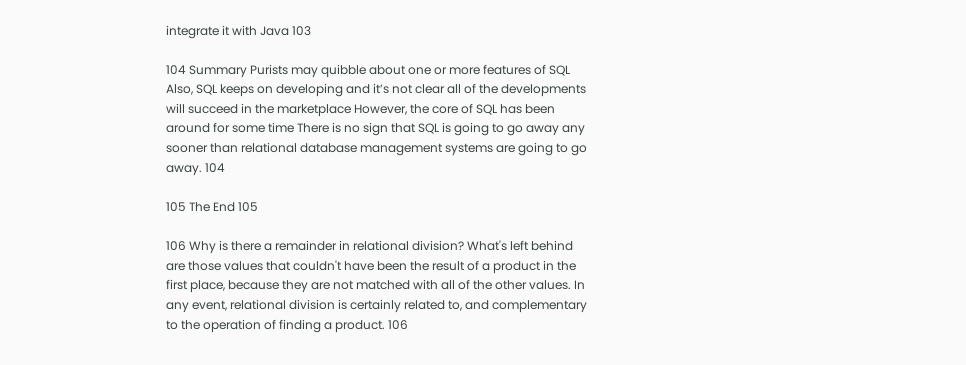integrate it with Java 103

104 Summary Purists may quibble about one or more features of SQL Also, SQL keeps on developing and it’s not clear all of the developments will succeed in the marketplace However, the core of SQL has been around for some time There is no sign that SQL is going to go away any sooner than relational database management systems are going to go away. 104

105 The End 105

106 Why is there a remainder in relational division? What's left behind are those values that couldn't have been the result of a product in the first place, because they are not matched with all of the other values. In any event, relational division is certainly related to, and complementary to the operation of finding a product. 106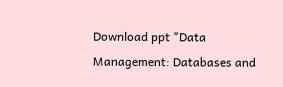Download ppt "Data Management: Databases and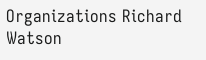Organizations Richard Watson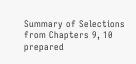Summary of Selections from Chapters 9, 10 prepared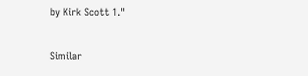by Kirk Scott 1."

Similar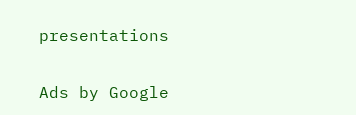presentations

Ads by Google